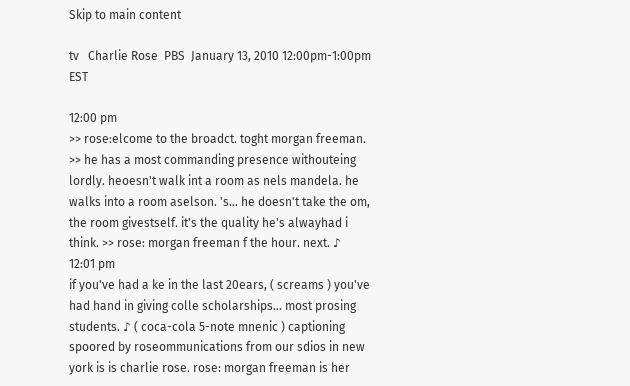Skip to main content

tv   Charlie Rose  PBS  January 13, 2010 12:00pm-1:00pm EST

12:00 pm
>> rose:elcome to the broadct. toght morgan freeman. >> he has a most commanding presence withouteing lordly. heoesn't walk int a room as nels mandela. he walks into a room aselson. 's... he doesn't take the om, the room givestself. it's the quality he's alwayhad i think. >> rose: morgan freeman f the hour. next. ♪
12:01 pm
if you've had a ke in the last 20ears, ( screams ) you've had hand in giving colle scholarships... most prosing students. ♪ ( coca-cola 5-note mnenic ) captioning spoored by roseommunications from our sdios in new york is is charlie rose. rose: morgan freeman is her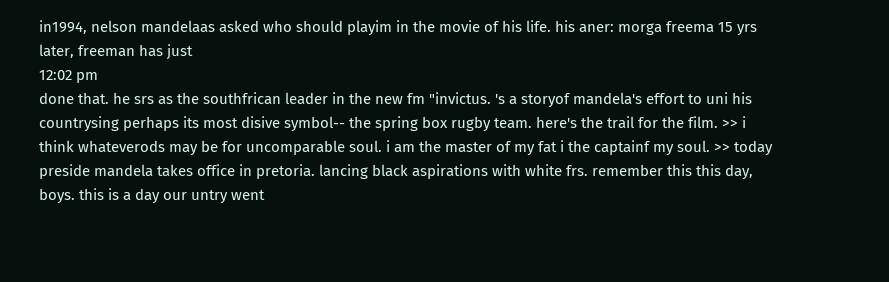in1994, nelson mandelaas asked who should playim in the movie of his life. his aner: morga freema 15 yrs later, freeman has just
12:02 pm
done that. he srs as the southfrican leader in the new fm "invictus. 's a storyof mandela's effort to uni his countrysing perhaps its most disive symbol-- the spring box rugby team. here's the trail for the film. >> i think whateverods may be for uncomparable soul. i am the master of my fat i the captainf my soul. >> today preside mandela takes office in pretoria. lancing black aspirations with white frs. remember this this day, boys. this is a day our untry went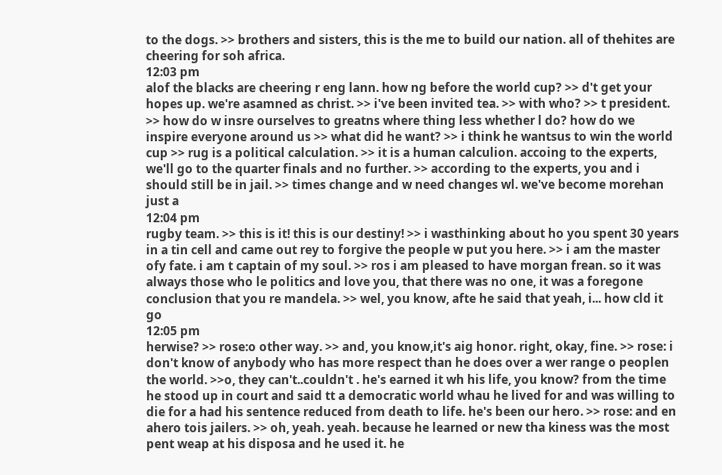to the dogs. >> brothers and sisters, this is the me to build our nation. all of thehites are cheering for soh africa.
12:03 pm
alof the blacks are cheering r eng lann. how ng before the world cup? >> d't get your hopes up. we're asamned as christ. >> i've been invited tea. >> with who? >> t president. >> how do w insre ourselves to greatns where thing less whether l do? how do we inspire everyone around us >> what did he want? >> i think he wantsus to win the world cup >> rug is a political calculation. >> it is a human calculion. accoing to the experts, we'll go to the quarter finals and no further. >> according to the experts, you and i should still be in jail. >> times change and w need changes wl. we've become morehan just a
12:04 pm
rugby team. >> this is it! this is our destiny! >> i wasthinking about ho you spent 30 years in a tin cell and came out rey to forgive the people w put you here. >> i am the master ofy fate. i am t captain of my soul. >> ros i am pleased to have morgan frean. so it was always those who le politics and love you, that there was no one, it was a foregone conclusion that you re mandela. >> wel, you know, afte he said that yeah, i... how cld it go
12:05 pm
herwise? >> rose:o other way. >> and, you know,it's aig honor. right, okay, fine. >> rose: i don't know of anybody who has more respect than he does over a wer range o peoplen the world. >>o, they can't..couldn't . he's earned it wh his life, you know? from the time he stood up in court and said tt a democratic world whau he lived for and was willing to die for a had his sentence reduced from death to life. he's been our hero. >> rose: and en ahero tois jailers. >> oh, yeah. yeah. because he learned or new tha kiness was the most pent weap at his disposa and he used it. he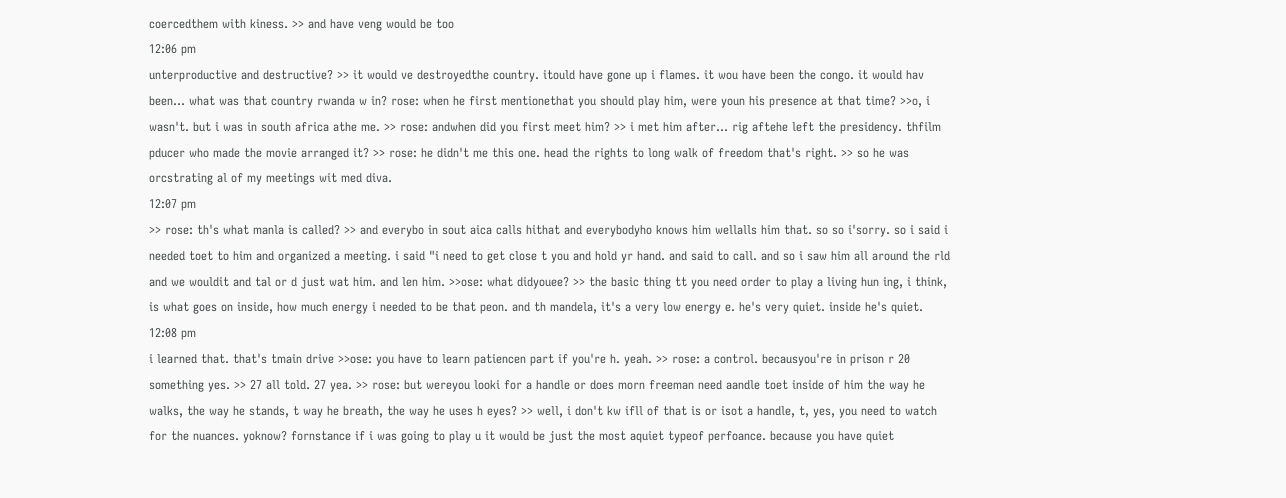coercedthem with kiness. >> and have veng would be too
12:06 pm
unterproductive and destructive? >> it would ve destroyedthe country. itould have gone up i flames. it wou have been the congo. it would hav been... what was that country rwanda w in? rose: when he first mentionethat you should play him, were youn his presence at that time? >>o, i wasn't. but i was in south africa athe me. >> rose: andwhen did you first meet him? >> i met him after... rig aftehe left the presidency. thfilm pducer who made the movie arranged it? >> rose: he didn't me this one. head the rights to long walk of freedom that's right. >> so he was orcstrating al of my meetings wit med diva.
12:07 pm
>> rose: th's what manla is called? >> and everybo in sout aica calls hithat and everybodyho knows him wellalls him that. so so i'sorry. so i said i needed toet to him and organized a meeting. i said "i need to get close t you and hold yr hand. and said to call. and so i saw him all around the rld and we wouldit and tal or d just wat him. and len him. >>ose: what didyouee? >> the basic thing tt you need order to play a living hun ing, i think, is what goes on inside, how much energy i needed to be that peon. and th mandela, it's a very low energy e. he's very quiet. inside he's quiet.
12:08 pm
i learned that. that's tmain drive >>ose: you have to learn patiencen part if you're h. yeah. >> rose: a control. becausyou're in prison r 20 something yes. >> 27 all told. 27 yea. >> rose: but wereyou looki for a handle or does morn freeman need aandle toet inside of him the way he walks, the way he stands, t way he breath, the way he uses h eyes? >> well, i don't kw ifll of that is or isot a handle, t, yes, you need to watch for the nuances. yoknow? fornstance if i was going to play u it would be just the most aquiet typeof perfoance. because you have quiet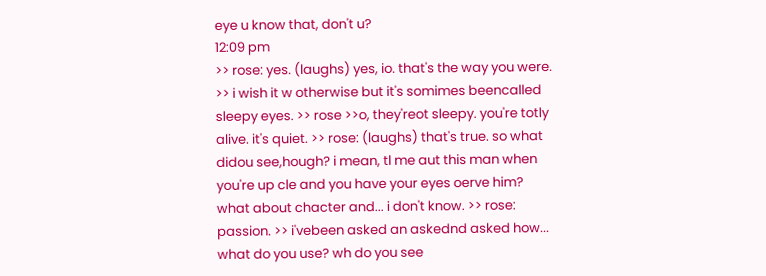eye u know that, don't u?
12:09 pm
>> rose: yes. (laughs) yes, io. that's the way you were. >> i wish it w otherwise but it's somimes beencalled sleepy eyes. >> rose >>o, they'reot sleepy. you're totly alive. it's quiet. >> rose: (laughs) that's true. so what didou see,hough? i mean, tl me aut this man when you're up cle and you have your eyes oerve him? what about chacter and... i don't know. >> rose: passion. >> i'vebeen asked an askednd asked how... what do you use? wh do you see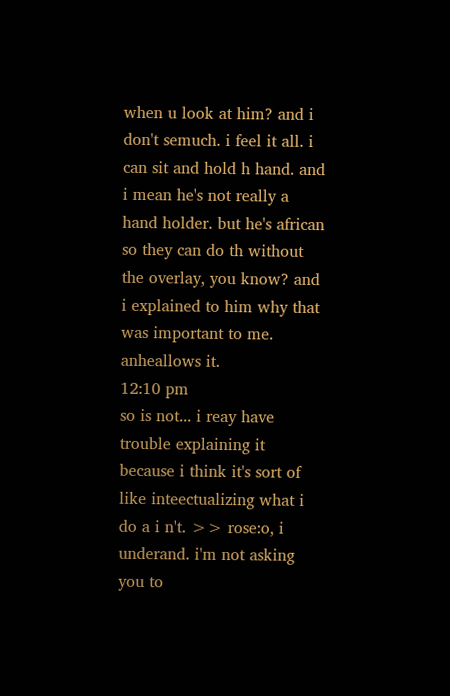when u look at him? and i don't semuch. i feel it all. i can sit and hold h hand. and i mean he's not really a hand holder. but he's african so they can do th without the overlay, you know? and i explained to him why that was important to me. anheallows it.
12:10 pm
so is not... i reay have trouble explaining it because i think it's sort of like inteectualizing what i do a i n't. >> rose:o, i underand. i'm not asking you to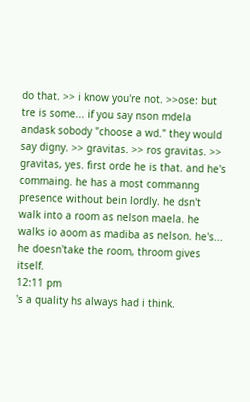do that. >> i know you're not. >>ose: but tre is some... if you say nson mdela andask sobody "choose a wd." they would say digny. >> gravitas. >> ros gravitas. >> gravitas, yes. first orde he is that. and he's commaing. he has a most commanng presence without bein lordly. he dsn't walk into a room as nelson maela. he walks io aoom as madiba as nelson. he's... he doesn'take the room, throom gives itself.
12:11 pm
's a quality hs always had i think.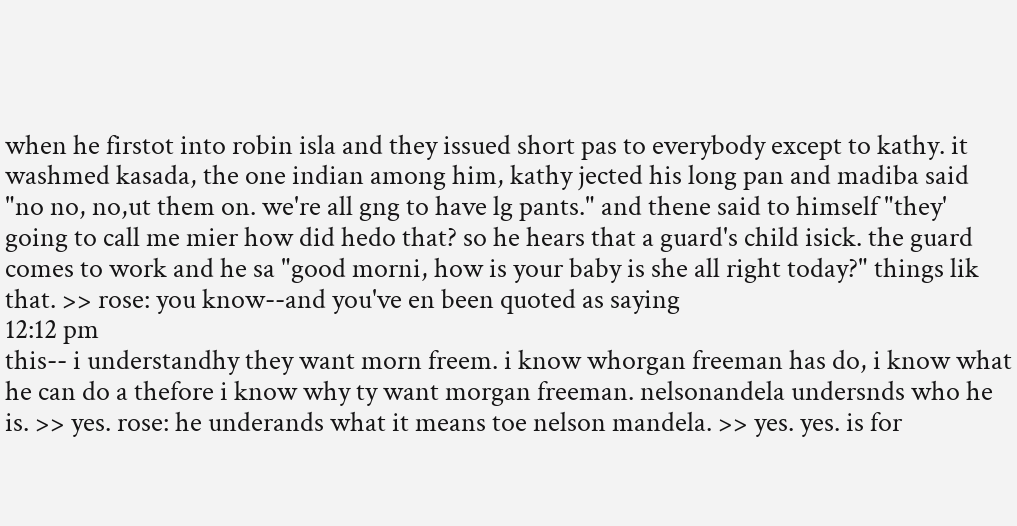when he firstot into robin isla and they issued short pas to everybody except to kathy. it washmed kasada, the one indian among him, kathy jected his long pan and madiba said "no no, no,ut them on. we're all gng to have lg pants." and thene said to himself "they' going to call me mier how did hedo that? so he hears that a guard's child isick. the guard comes to work and he sa "good morni, how is your baby is she all right today?" things lik that. >> rose: you know--and you've en been quoted as saying
12:12 pm
this-- i understandhy they want morn freem. i know whorgan freeman has do, i know what he can do a thefore i know why ty want morgan freeman. nelsonandela undersnds who he is. >> yes. rose: he underands what it means toe nelson mandela. >> yes. yes. is for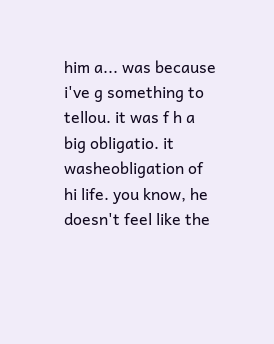him a... was because i've g something to tellou. it was f h a big obligatio. it washeobligation of hi life. you know, he doesn't feel like the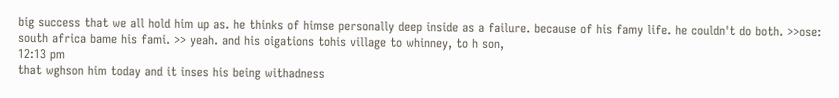big success that we all hold him up as. he thinks of himse personally deep inside as a failure. because of his famy life. he couldn't do both. >>ose: south africa bame his fami. >> yeah. and his oigations tohis village to whinney, to h son,
12:13 pm
that wghson him today and it inses his being withadness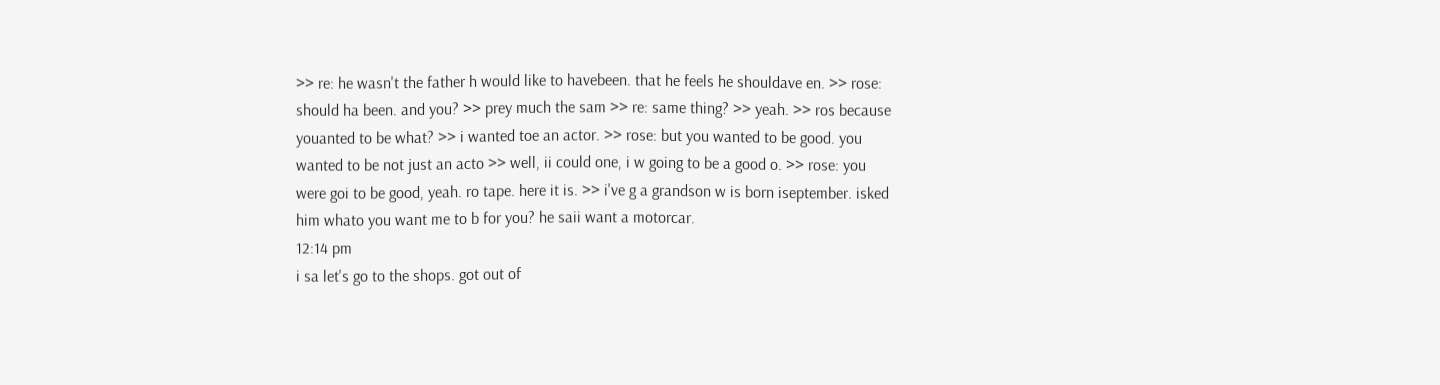>> re: he wasn't the father h would like to havebeen. that he feels he shouldave en. >> rose: should ha been. and you? >> prey much the sam >> re: same thing? >> yeah. >> ros because youanted to be what? >> i wanted toe an actor. >> rose: but you wanted to be good. you wanted to be not just an acto >> well, ii could one, i w going to be a good o. >> rose: you were goi to be good, yeah. ro tape. here it is. >> i've g a grandson w is born iseptember. isked him whato you want me to b for you? he saii want a motorcar.
12:14 pm
i sa let's go to the shops. got out of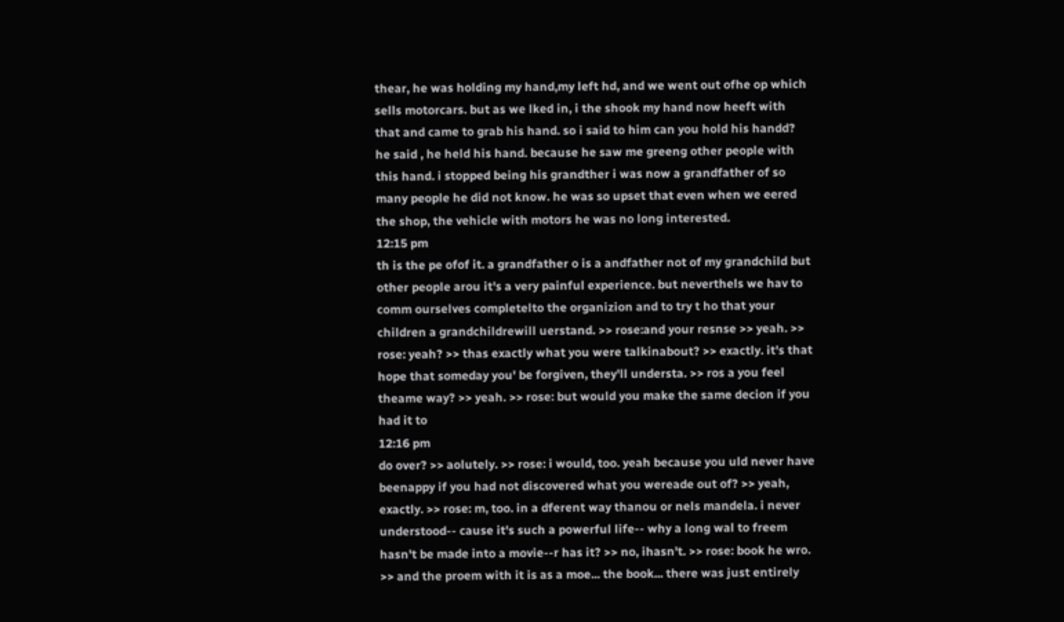thear, he was holding my hand,my left hd, and we went out ofhe op which sells motorcars. but as we lked in, i the shook my hand now heeft with that and came to grab his hand. so i said to him can you hold his handd? he said , he held his hand. because he saw me greeng other people with this hand. i stopped being his grandther i was now a grandfather of so many people he did not know. he was so upset that even when we eered the shop, the vehicle with motors he was no long interested.
12:15 pm
th is the pe ofof it. a grandfather o is a andfather not of my grandchild but other people arou it's a very painful experience. but neverthels we hav to comm ourselves completelto the organizion and to try t ho that your children a grandchildrewill uerstand. >> rose:and your resnse >> yeah. >> rose: yeah? >> thas exactly what you were talkinabout? >> exactly. it's that hope that someday you' be forgiven, they'll understa. >> ros a you feel theame way? >> yeah. >> rose: but would you make the same decion if you had it to
12:16 pm
do over? >> aolutely. >> rose: i would, too. yeah because you uld never have beenappy if you had not discovered what you wereade out of? >> yeah, exactly. >> rose: m, too. in a dferent way thanou or nels mandela. i never understood-- cause it's such a powerful life-- why a long wal to freem hasn't be made into a movie--r has it? >> no, ihasn't. >> rose: book he wro. >> and the proem with it is as a moe... the book... there was just entirely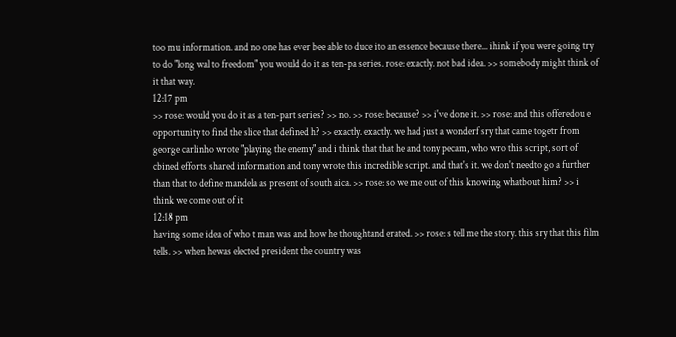too mu information. and no one has ever bee able to duce ito an essence because there... ihink if you were going try to do "long wal to freedom" you would do it as ten-pa series. rose: exactly. not bad idea. >> somebody might think of it that way.
12:17 pm
>> rose: would you do it as a ten-part series? >> no. >> rose: because? >> i've done it. >> rose: and this offeredou e opportunity to find the slice that defined h? >> exactly. exactly. we had just a wonderf sry that came togetr from george carlinho wrote "playing the enemy" and i think that that he and tony pecam, who wro this script, sort of cbined efforts shared information and tony wrote this incredible script. and that's it. we don't needto go a further than that to define mandela as present of south aica. >> rose: so we me out of this knowing whatbout him? >> i think we come out of it
12:18 pm
having some idea of who t man was and how he thoughtand erated. >> rose: s tell me the story. this sry that this film tells. >> when hewas elected president the country was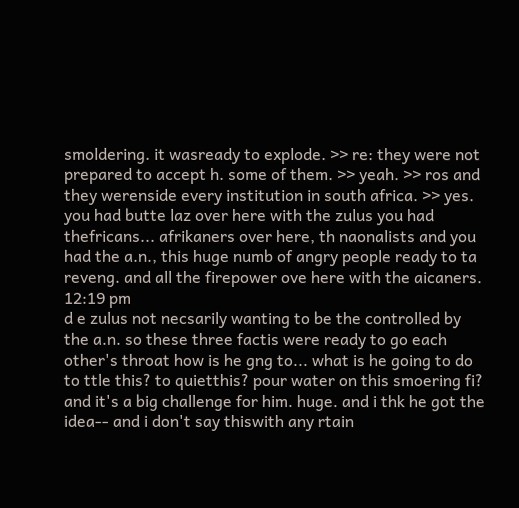smoldering. it wasready to explode. >> re: they were not prepared to accept h. some of them. >> yeah. >> ros and they werenside every institution in south africa. >> yes. you had butte laz over here with the zulus you had thefricans... afrikaners over here, th naonalists and you had the a.n., this huge numb of angry people ready to ta reveng. and all the firepower ove here with the aicaners.
12:19 pm
d e zulus not necsarily wanting to be the controlled by the a.n. so these three factis were ready to go each other's throat how is he gng to... what is he going to do to ttle this? to quietthis? pour water on this smoering fi? and it's a big challenge for him. huge. and i thk he got the idea-- and i don't say thiswith any rtain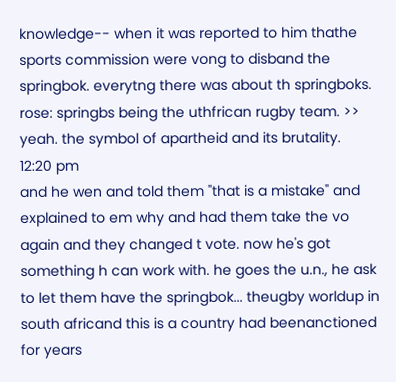knowledge-- when it was reported to him thathe sports commission were vong to disband the springbok. everytng there was about th springboks. rose: springbs being the uthfrican rugby team. >> yeah. the symbol of apartheid and its brutality.
12:20 pm
and he wen and told them "that is a mistake" and explained to em why and had them take the vo again and they changed t vote. now he's got something h can work with. he goes the u.n., he ask to let them have the springbok... theugby worldup in south africand this is a country had beenanctioned for years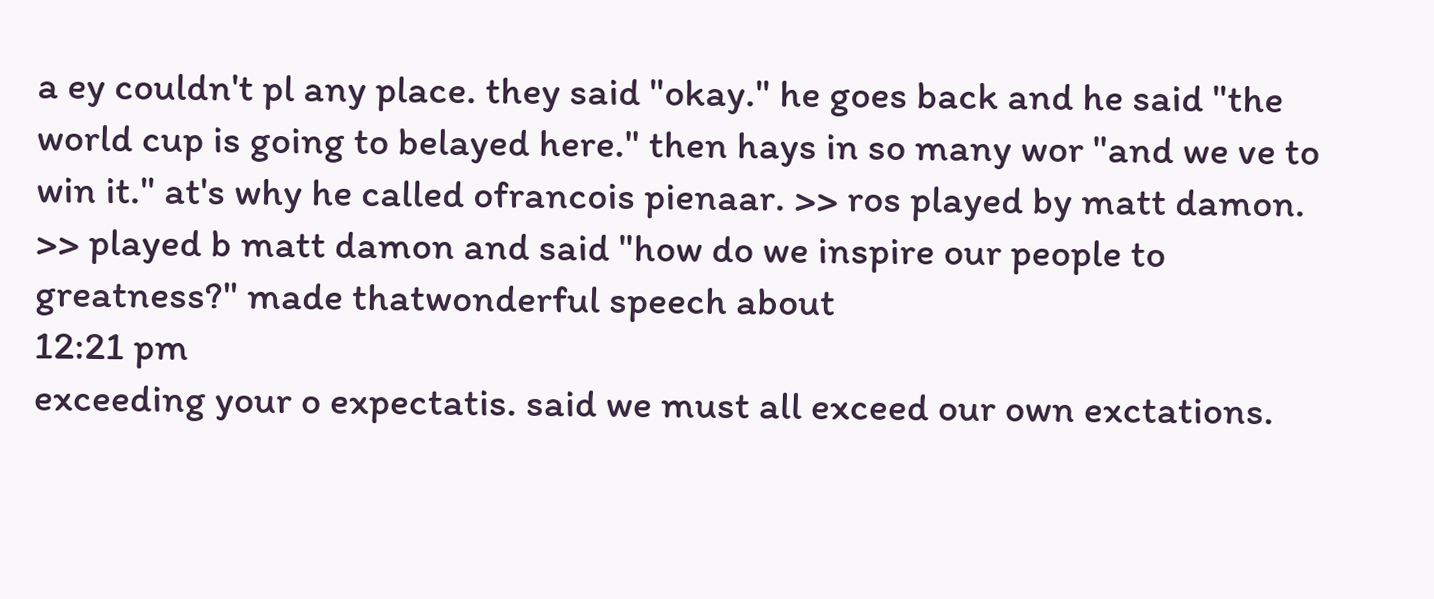a ey couldn't pl any place. they said "okay." he goes back and he said "the world cup is going to belayed here." then hays in so many wor "and we ve to win it." at's why he called ofrancois pienaar. >> ros played by matt damon. >> played b matt damon and said "how do we inspire our people to greatness?" made thatwonderful speech about
12:21 pm
exceeding your o expectatis. said we must all exceed our own exctations.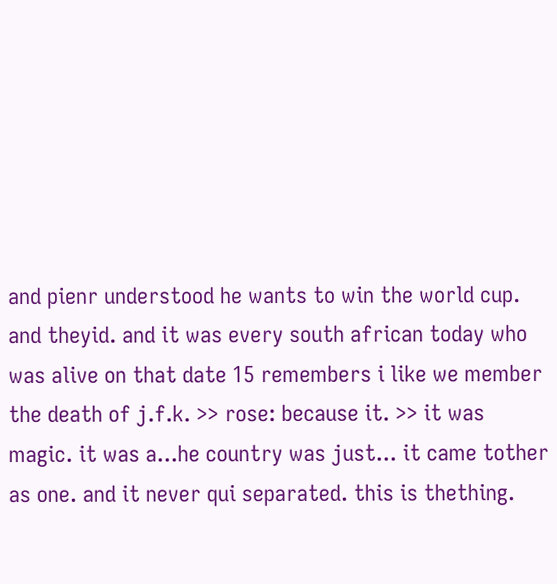and pienr understood he wants to win the world cup. and theyid. and it was every south african today who was alive on that date 15 remembers i like we member the death of j.f.k. >> rose: because it. >> it was magic. it was a...he country was just... it came tother as one. and it never qui separated. this is thething.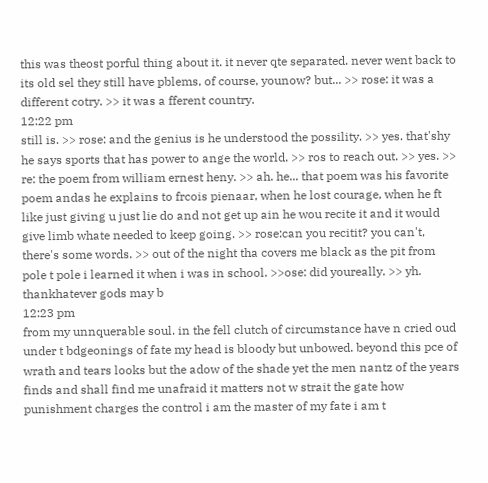this was theost porful thing about it. it never qte separated. never went back to its old sel they still have pblems, of course, younow? but... >> rose: it was a different cotry. >> it was a fferent country.
12:22 pm
still is. >> rose: and the genius is he understood the possility. >> yes. that'shy he says sports that has power to ange the world. >> ros to reach out. >> yes. >> re: the poem from william ernest heny. >> ah. he... that poem was his favorite poem andas he explains to frcois pienaar, when he lost courage, when he ft like just giving u just lie do and not get up ain he wou recite it and it would give limb whate needed to keep going. >> rose:can you recitit? you can't, there's some words. >> out of the night tha covers me black as the pit from pole t pole i learned it when i was in school. >>ose: did youreally. >> yh. thankhatever gods may b
12:23 pm
from my unnquerable soul. in the fell clutch of circumstance have n cried oud under t bdgeonings of fate my head is bloody but unbowed. beyond this pce of wrath and tears looks but the adow of the shade yet the men nantz of the years finds and shall find me unafraid it matters not w strait the gate how punishment charges the control i am the master of my fate i am t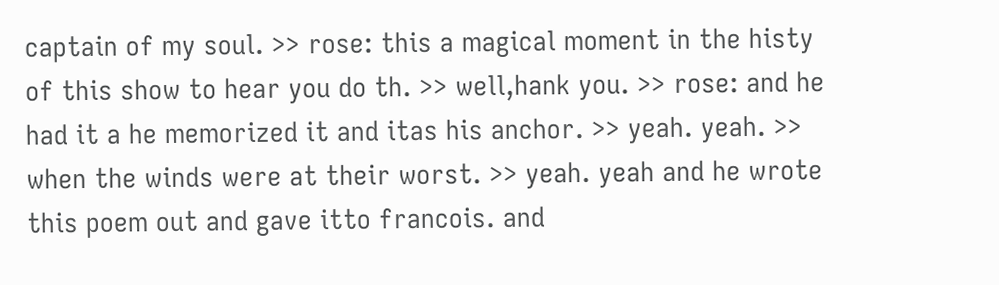captain of my soul. >> rose: this a magical moment in the histy of this show to hear you do th. >> well,hank you. >> rose: and he had it a he memorized it and itas his anchor. >> yeah. yeah. >> when the winds were at their worst. >> yeah. yeah and he wrote this poem out and gave itto francois. and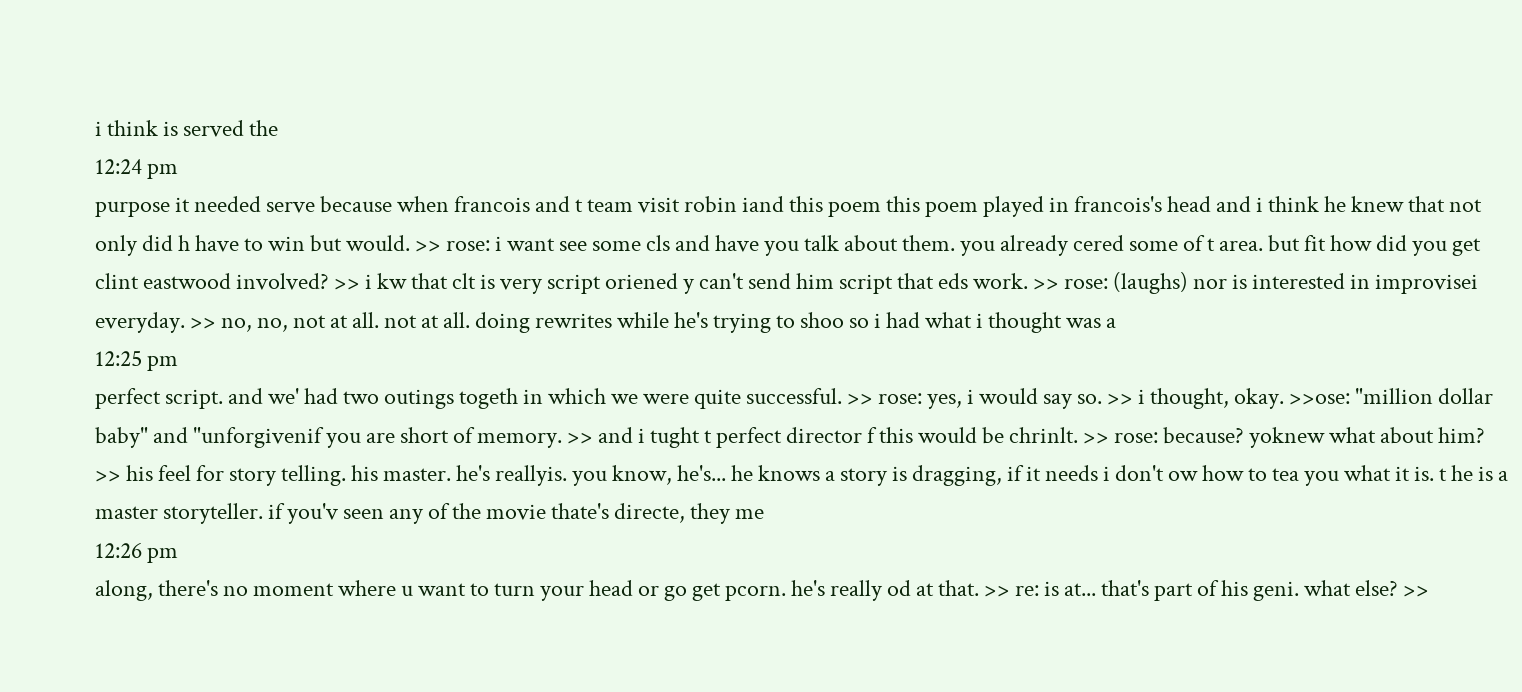i think is served the
12:24 pm
purpose it needed serve because when francois and t team visit robin iand this poem this poem played in francois's head and i think he knew that not only did h have to win but would. >> rose: i want see some cls and have you talk about them. you already cered some of t area. but fit how did you get clint eastwood involved? >> i kw that clt is very script oriened y can't send him script that eds work. >> rose: (laughs) nor is interested in improvisei everyday. >> no, no, not at all. not at all. doing rewrites while he's trying to shoo so i had what i thought was a
12:25 pm
perfect script. and we' had two outings togeth in which we were quite successful. >> rose: yes, i would say so. >> i thought, okay. >>ose: "million dollar baby" and "unforgivenif you are short of memory. >> and i tught t perfect director f this would be chrinlt. >> rose: because? yoknew what about him? >> his feel for story telling. his master. he's reallyis. you know, he's... he knows a story is dragging, if it needs i don't ow how to tea you what it is. t he is a master storyteller. if you'v seen any of the movie thate's directe, they me
12:26 pm
along, there's no moment where u want to turn your head or go get pcorn. he's really od at that. >> re: is at... that's part of his geni. what else? >>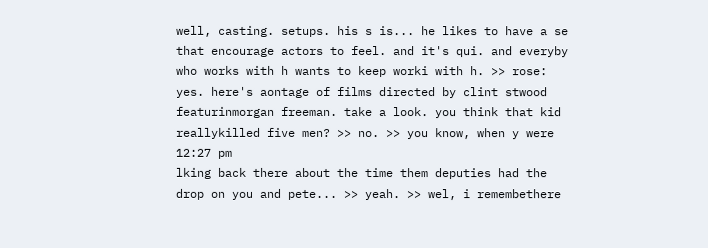well, casting. setups. his s is... he likes to have a se that encourage actors to feel. and it's qui. and everyby who works with h wants to keep worki with h. >> rose: yes. here's aontage of films directed by clint stwood featurinmorgan freeman. take a look. you think that kid reallykilled five men? >> no. >> you know, when y were
12:27 pm
lking back there about the time them deputies had the drop on you and pete... >> yeah. >> wel, i remembethere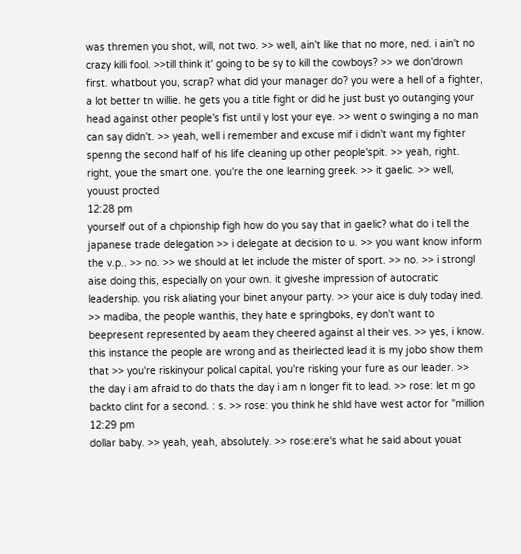was thremen you shot, will, not two. >> well, ain't like that no more, ned. i ain't no crazy killi fool. >>till think it' going to be sy to kill the cowboys? >> we don'drown first. whatbout you, scrap? what did your manager do? you were a hell of a fighter, a lot better tn willie. he gets you a title fight or did he just bust yo outanging your head against other people's fist until y lost your eye. >> went o swinging a no man can say didn't. >> yeah, well i remember and excuse mif i didn't want my fighter spenng the second half of his life cleaning up other people'spit. >> yeah, right. right, youe the smart one. you're the one learning greek. >> it gaelic. >> well, youust procted
12:28 pm
yourself out of a chpionship figh how do you say that in gaelic? what do i tell the japanese trade delegation >> i delegate at decision to u. >> you want know inform the v.p.. >> no. >> we should at let include the mister of sport. >> no. >> i strongl aise doing this, especially on your own. it giveshe impression of autocratic leadership. you risk aliating your binet anyour party. >> your aice is duly today ined. >> madiba, the people wanthis, they hate e springboks, ey don't want to beepresent represented by aeam they cheered against al their ves. >> yes, i know. this instance the people are wrong and as theirlected lead it is my jobo show them that >> you're riskinyour polical capital, you're risking your fure as our leader. >> the day i am afraid to do thats the day i am n longer fit to lead. >> rose: let m go backto clint for a second. : s. >> rose: you think he shld have west actor for "million
12:29 pm
dollar baby. >> yeah, yeah, absolutely. >> rose:ere's what he said about youat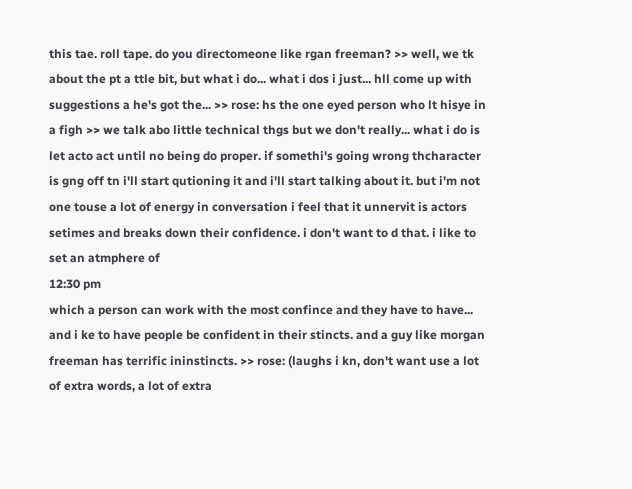this tae. roll tape. do you directomeone like rgan freeman? >> well, we tk about the pt a ttle bit, but what i do... what i dos i just... hll come up with suggestions a he's got the... >> rose: hs the one eyed person who lt hisye in a figh >> we talk abo little technical thgs but we don't really... what i do is let acto act until no being do proper. if somethi's going wrong thcharacter is gng off tn i'll start qutioning it and i'll start talking about it. but i'm not one touse a lot of energy in conversation i feel that it unnervit is actors setimes and breaks down their confidence. i don't want to d that. i like to set an atmphere of
12:30 pm
which a person can work with the most confince and they have to have... and i ke to have people be confident in their stincts. and a guy like morgan freeman has terrific ininstincts. >> rose: (laughs i kn, don't want use a lot of extra words, a lot of extra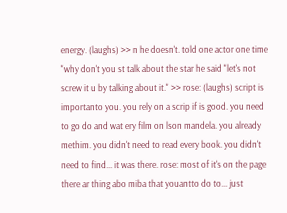energy. (laughs) >> n he doesn't. told one actor one time "why don't you st talk about the star he said "let's not screw it u by talking about it." >> rose: (laughs) script is importanto you. you rely on a scrip if is good. you need to go do and wat ery film on lson mandela. you already methim. you didn't need to read every book. you didn't need to find... it was there. rose: most of it's on the page there ar thing abo miba that youantto do to... just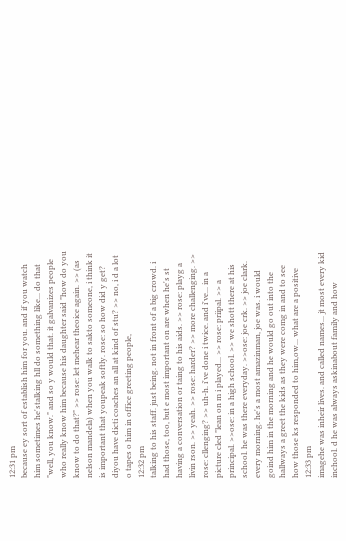12:31 pm
because ey sort of establish him for you. and if you watch him sometimes he'stalking hll do something like... do that "well, you know." and so y would that. it galvanizes people who really know him because his daughter said "how do you know to do that?" >> rose: let mehear theoice again. >> (as nelson mandela) when you walk to sakto someone, i think it is important that youpeak softly. rose: so how did y get? diyou have dicti coaches an all at kind of stu? >> no, i d a lot o tapes o him in office greeting people,
12:32 pm
talking to his staff. just being. not in front of a big crowd. i had those, too, but e most important on are when he's st having a conversation or taing to his aids. >> rose: playg a livin rson. >> yeah. >> rose: harder? >> more challenging. >> rose: cllenging? >> uh-h. i've done i twice. and i've... in a picture cled "lean on m i played... >> rose: priipal. >> a principal. >>ose: in a high school. >> we shott there at his school. he was there everyday. >>ose: joe crk. >> joe clark. every morning. he's a most amazinman, joe was. i would goind him in the morning and he would go out into the hallways a greet the kids as they were comg in and to see how those ks responded to him,ow... what are a positive
12:33 pm
imagehe was inheir lives. and called names... jt most every kid inchool. d he was always askinabout family and how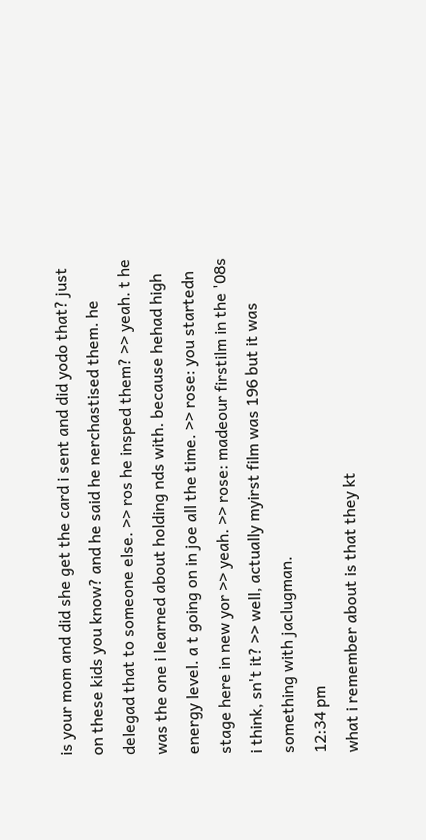is your mom and did she get the card i sent and did yodo that? just on these kids you know? and he said he nerchastised them. he delegad that to someone else. >> ros he insped them? >> yeah. t he was the one i learned about holding nds with. because hehad high energy level. a t going on in joe all the time. >> rose: you startedn stage here in new yor >> yeah. >> rose: madeour firstilm in the '08s i think, sn't it? >> well, actually myirst film was 196 but it was something with jaclugman.
12:34 pm
what i remember about is that they kt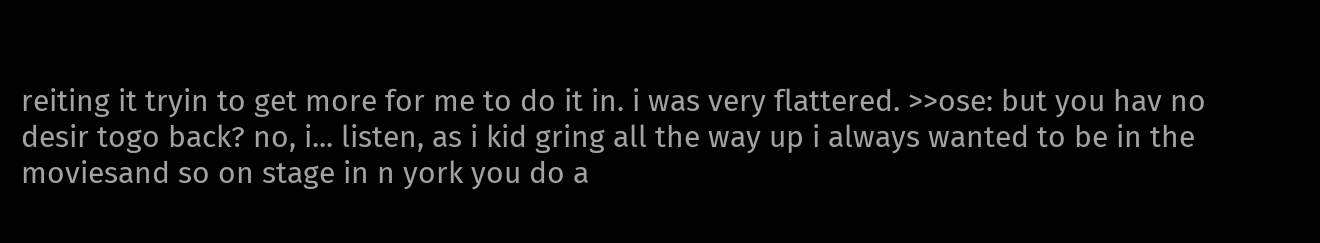reiting it tryin to get more for me to do it in. i was very flattered. >>ose: but you hav no desir togo back? no, i... listen, as i kid gring all the way up i always wanted to be in the moviesand so on stage in n york you do a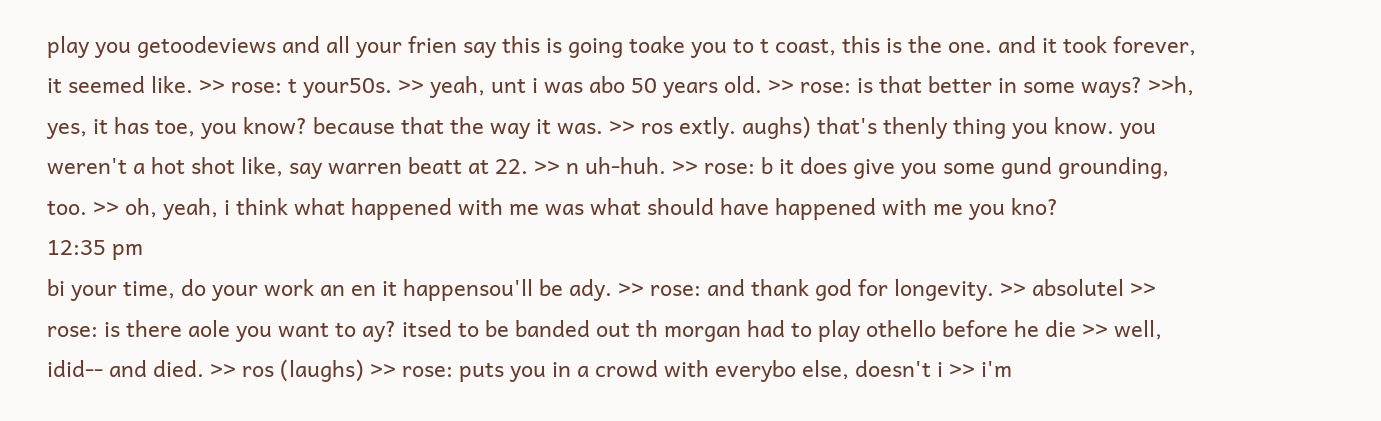play you getoodeviews and all your frien say this is going toake you to t coast, this is the one. and it took forever, it seemed like. >> rose: t your50s. >> yeah, unt i was abo 50 years old. >> rose: is that better in some ways? >>h, yes, it has toe, you know? because that the way it was. >> ros extly. aughs) that's thenly thing you know. you weren't a hot shot like, say warren beatt at 22. >> n uh-huh. >> rose: b it does give you some gund grounding, too. >> oh, yeah, i think what happened with me was what should have happened with me you kno?
12:35 pm
bi your time, do your work an en it happensou'll be ady. >> rose: and thank god for longevity. >> absolutel >> rose: is there aole you want to ay? itsed to be banded out th morgan had to play othello before he die >> well, idid-- and died. >> ros (laughs) >> rose: puts you in a crowd with everybo else, doesn't i >> i'm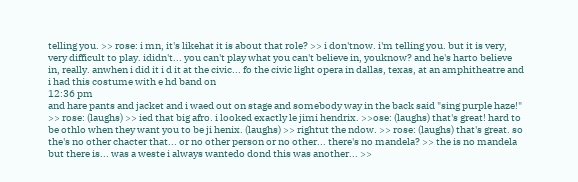telling you. >> rose: i mn, it's likehat it is about that role? >> i don'tnow. i'm telling you. but it is very, very difficult to play. ididn't... you can't play what you can't believe in, youknow? and he's harto believe in, really. anwhen i did it i d it at the civic... fo the civic light opera in dallas, texas, at an amphitheatre and i had this costume with e hd band on
12:36 pm
and hare pants and jacket and i waed out on stage and somebody way in the back said "sing purple haze!" >> rose: (laughs) >> ied that big afro. i looked exactly le jimi hendrix. >>ose: (laughs) that's great! hard to be othlo when they want you to be ji henix. (laughs) >> rightut the ndow. >> rose: (laughs) that's great. so the's no other chacter that... or no other person or no other... there's no mandela? >> the is no mandela but there is... was a weste i always wantedo dond this was another... >>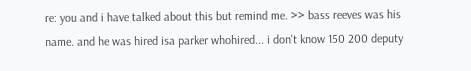re: you and i have talked about this but remind me. >> bass reeves was his name. and he was hired isa parker whohired... i don't know 150 200 deputy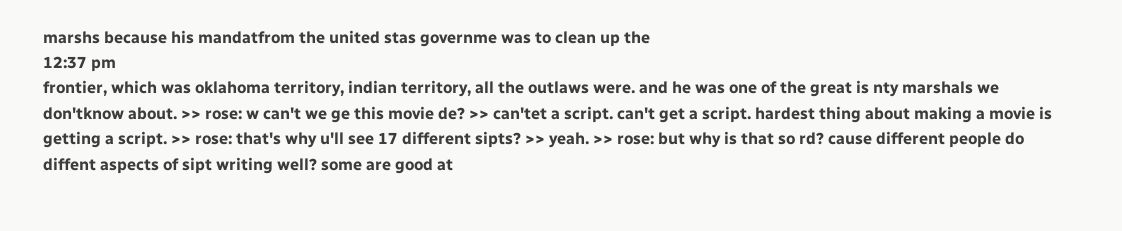marshs because his mandatfrom the united stas governme was to clean up the
12:37 pm
frontier, which was oklahoma territory, indian territory, all the outlaws were. and he was one of the great is nty marshals we don'tknow about. >> rose: w can't we ge this movie de? >> can'tet a script. can't get a script. hardest thing about making a movie is getting a script. >> rose: that's why u'll see 17 different sipts? >> yeah. >> rose: but why is that so rd? cause different people do diffent aspects of sipt writing well? some are good at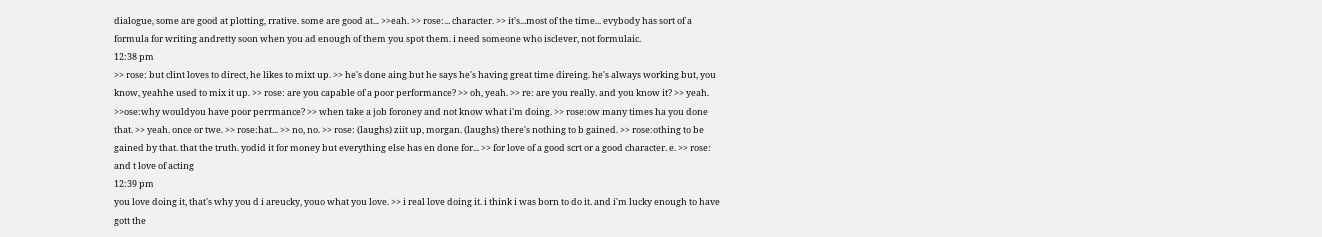dialogue, some are good at plotting, rrative. some are good at... >>eah. >> rose:... character. >> it's...most of the time... evybody has sort of a formula for writing andretty soon when you ad enough of them you spot them. i need someone who isclever, not formulaic.
12:38 pm
>> rose: but clint loves to direct, he likes to mixt up. >> he's done aing but he says he's having great time direing. he's always working but, you know, yeahhe used to mix it up. >> rose: are you capable of a poor performance? >> oh, yeah. >> re: are you really. and you know it? >> yeah. >>ose:why wouldyou have poor perrmance? >> when take a job foroney and not know what i'm doing. >> rose:ow many times ha you done that. >> yeah. once or twe. >> rose:hat... >> no, no. >> rose: (laughs) ziit up, morgan. (laughs) there's nothing to b gained. >> rose:othing to be gained by that. that the truth. yodid it for money but everything else has en done for... >> for love of a good scrt or a good character. e. >> rose: and t love of acting
12:39 pm
you love doing it, that's why you d i areucky, youo what you love. >> i real love doing it. i think i was born to do it. and i'm lucky enough to have gott the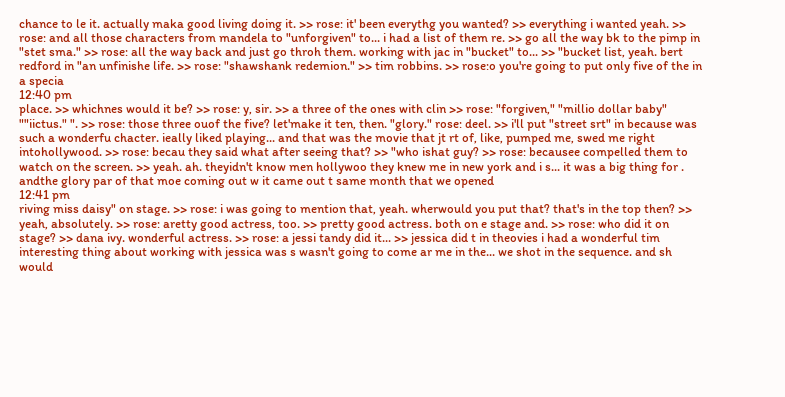chance to le it. actually maka good living doing it. >> rose: it' been everythg you wanted? >> everything i wanted yeah. >> rose: and all those characters from mandela to "unforgiven" to... i had a list of them re. >> go all the way bk to the pimp in "stet sma." >> rose: all the way back and just go throh them. working with jac in "bucket" to... >> "bucket list, yeah. bert redford in "an unfinishe life. >> rose: "shawshank redemion." >> tim robbins. >> rose:o you're going to put only five of the in a specia
12:40 pm
place. >> whichnes would it be? >> rose: y, sir. >> a three of the ones with clin >> rose: "forgiven," "millio dollar baby" ""iictus." ". >> rose: those three ouof the five? let'make it ten, then. "glory." rose: deel. >> i'll put "street srt" in because was such a wonderfu chacter. ieally liked playing... and that was the movie that jt rt of, like, pumped me, swed me right intohollywood. >> rose: becau they said what after seeing that? >> "who ishat guy? >> rose: becausee compelled them to watch on the screen. >> yeah. ah. theyidn't know men hollywoo they knew me in new york and i s... it was a big thing for . andthe glory par of that moe coming out w it came out t same month that we opened
12:41 pm
riving miss daisy" on stage. >> rose: i was going to mention that, yeah. wherwould you put that? that's in the top then? >> yeah, absolutely. >> rose: aretty good actress, too. >> pretty good actress. both on e stage and. >> rose: who did it on stage? >> dana ivy. wonderful actress. >> rose: a jessi tandy did it... >> jessica did t in theovies i had a wonderful tim interesting thing about working with jessica was s wasn't going to come ar me in the... we shot in the sequence. and sh would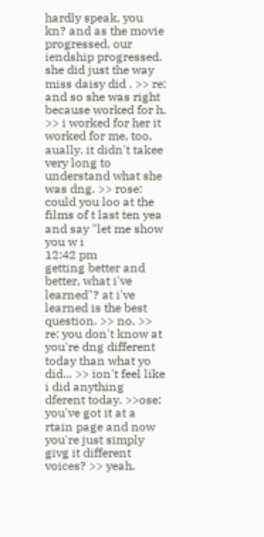hardly speak, you kn? and as the movie progressed, our iendship progressed. she did just the way miss daisy did . >> re: and so she was right because worked for h. >> i worked for her it worked for me, too, aually. it didn't takee very long to understand what she was dng. >> rose: could you loo at the films of t last ten yea and say "let me show you w i
12:42 pm
getting better and better, what i've learned"? at i've learned is the best question. >> no. >> re: you don't know at you're dng different today than what yo did... >> ion't feel like i did anything dferent today. >>ose: you've got it at a rtain page and now you're just simply givg it different voices? >> yeah.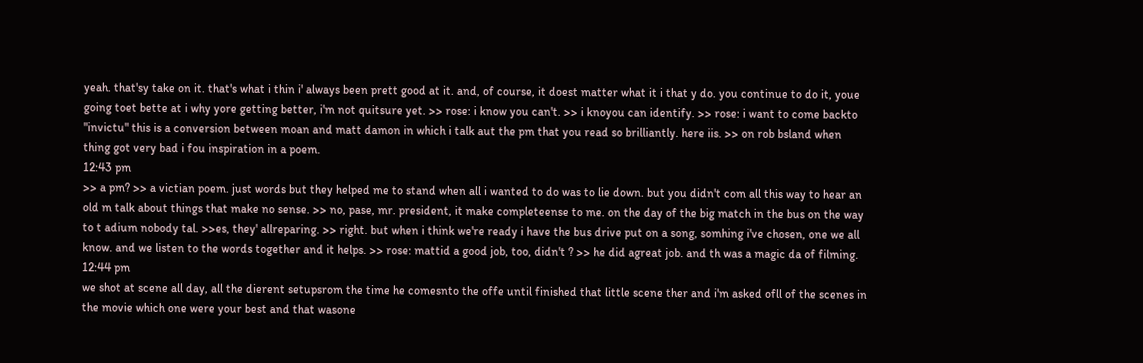yeah. that'sy take on it. that's what i thin i' always been prett good at it. and, of course, it doest matter what it i that y do. you continue to do it, youe going toet bette at i why yore getting better, i'm not quitsure yet. >> rose: i know you can't. >> i knoyou can identify. >> rose: i want to come backto "invictu" this is a conversion between moan and matt damon in which i talk aut the pm that you read so brilliantly. here iis. >> on rob bsland when thing got very bad i fou inspiration in a poem.
12:43 pm
>> a pm? >> a victian poem. just words but they helped me to stand when all i wanted to do was to lie down. but you didn't com all this way to hear an old m talk about things that make no sense. >> no, pase, mr. president, it make completeense to me. on the day of the big match in the bus on the way to t adium nobody tal. >>es, they' allreparing. >> right. but when i think we're ready i have the bus drive put on a song, somhing i've chosen, one we all know. and we listen to the words together and it helps. >> rose: mattid a good job, too, didn't ? >> he did agreat job. and th was a magic da of filming.
12:44 pm
we shot at scene all day, all the dierent setupsrom the time he comesnto the offe until finished that little scene ther and i'm asked ofll of the scenes in the movie which one were your best and that wasone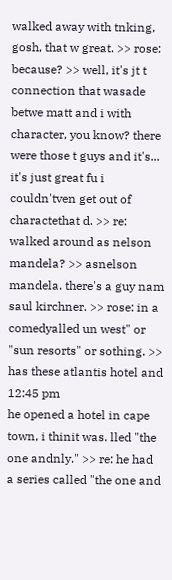walked away with tnking, gosh, that w great. >> rose: because? >> well, it's jt t connection that wasade betwe matt and i with character, you know? there were those t guys and it's... it's just great fu i couldn'tven get out of charactethat d. >> re: walked around as nelson mandela? >> asnelson mandela. there's a guy nam saul kirchner. >> rose: in a comedyalled un west" or "sun resorts" or sothing. >> has these atlantis hotel and
12:45 pm
he opened a hotel in cape town, i thinit was. lled "the one andnly." >> re: he had a series called "the one and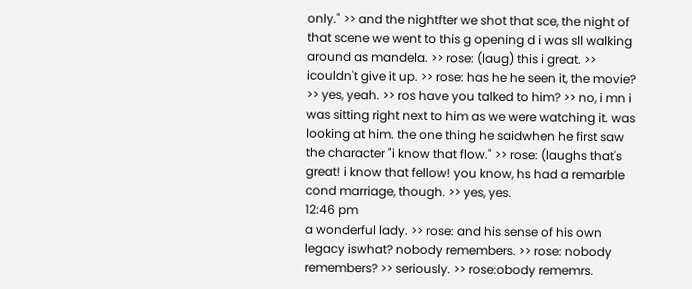only." >> and the nightfter we shot that sce, the night of that scene we went to this g opening d i was sll walking around as mandela. >> rose: (laug) this i great. >> icouldn't give it up. >> rose: has he he seen it, the movie? >> yes, yeah. >> ros have you talked to him? >> no, i mn i was sitting right next to him as we were watching it. was looking at him. the one thing he saidwhen he first saw the character "i know that flow." >> rose: (laughs that's great! i know that fellow! you know, hs had a remarble cond marriage, though. >> yes, yes.
12:46 pm
a wonderful lady. >> rose: and his sense of his own legacy iswhat? nobody remembers. >> rose: nobody remembers? >> seriously. >> rose:obody rememrs.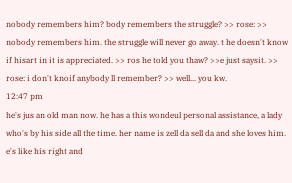nobody remembers him? body remembers the struggle? >> rose: >> nobody remembers him. the struggle will never go away. t he doesn't know if hisart in it is appreciated. >> ros he told you thaw? >>e just saysit. >> rose: i don't knoif anybody ll remember? >> well... you kw.
12:47 pm
he's jus an old man now. he has a this wondeul personal assistance, a lady who's by his side all the time. her name is zell da sell da and she loves him. e's like his right and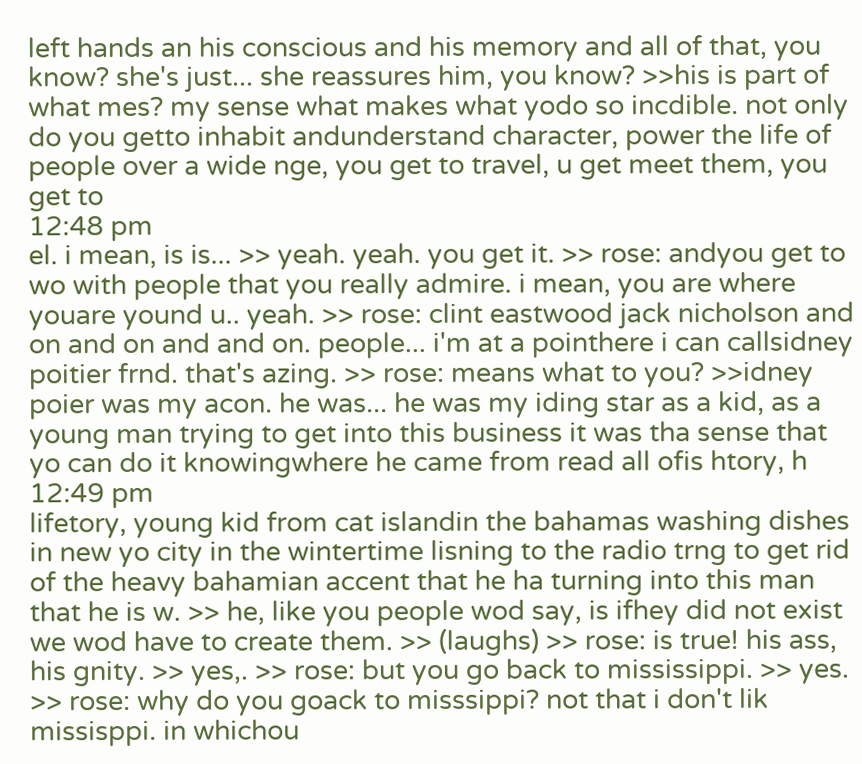left hands an his conscious and his memory and all of that, you know? she's just... she reassures him, you know? >>his is part of what mes? my sense what makes what yodo so incdible. not only do you getto inhabit andunderstand character, power the life of people over a wide nge, you get to travel, u get meet them, you get to
12:48 pm
el. i mean, is is... >> yeah. yeah. you get it. >> rose: andyou get to wo with people that you really admire. i mean, you are where youare yound u.. yeah. >> rose: clint eastwood jack nicholson and on and on and and on. people... i'm at a pointhere i can callsidney poitier frnd. that's azing. >> rose: means what to you? >>idney poier was my acon. he was... he was my iding star as a kid, as a young man trying to get into this business it was tha sense that yo can do it knowingwhere he came from read all ofis htory, h
12:49 pm
lifetory, young kid from cat islandin the bahamas washing dishes in new yo city in the wintertime lisning to the radio trng to get rid of the heavy bahamian accent that he ha turning into this man that he is w. >> he, like you people wod say, is ifhey did not exist we wod have to create them. >> (laughs) >> rose: is true! his ass, his gnity. >> yes,. >> rose: but you go back to mississippi. >> yes. >> rose: why do you goack to misssippi? not that i don't lik missisppi. in whichou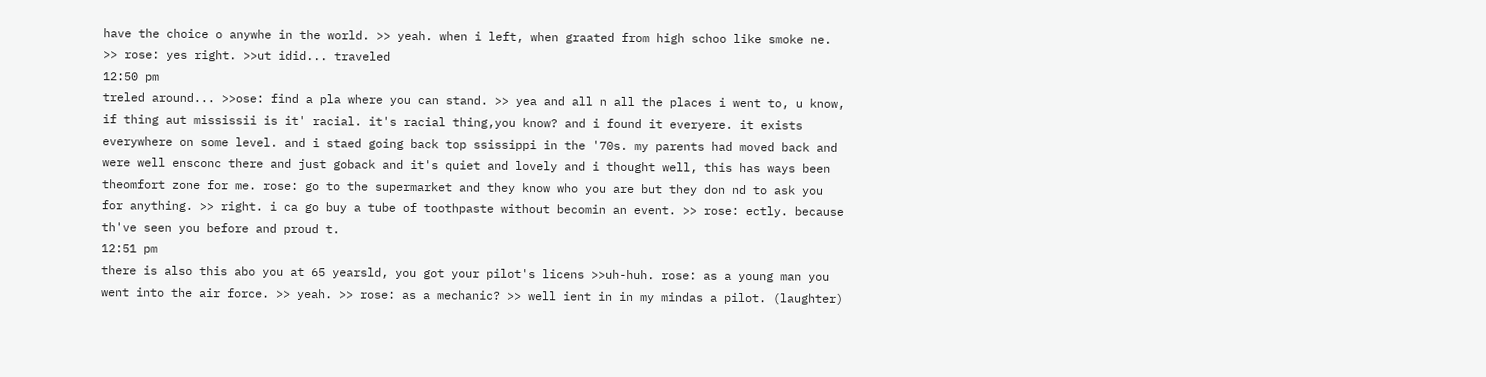have the choice o anywhe in the world. >> yeah. when i left, when graated from high schoo like smoke ne. >> rose: yes right. >>ut idid... traveled
12:50 pm
treled around... >>ose: find a pla where you can stand. >> yea and all n all the places i went to, u know, if thing aut mississii is it' racial. it's racial thing,you know? and i found it everyere. it exists everywhere on some level. and i staed going back top ssissippi in the '70s. my parents had moved back and were well ensconc there and just goback and it's quiet and lovely and i thought well, this has ways been theomfort zone for me. rose: go to the supermarket and they know who you are but they don nd to ask you for anything. >> right. i ca go buy a tube of toothpaste without becomin an event. >> rose: ectly. because th've seen you before and proud t.
12:51 pm
there is also this abo you at 65 yearsld, you got your pilot's licens >>uh-huh. rose: as a young man you went into the air force. >> yeah. >> rose: as a mechanic? >> well ient in in my mindas a pilot. (laughter)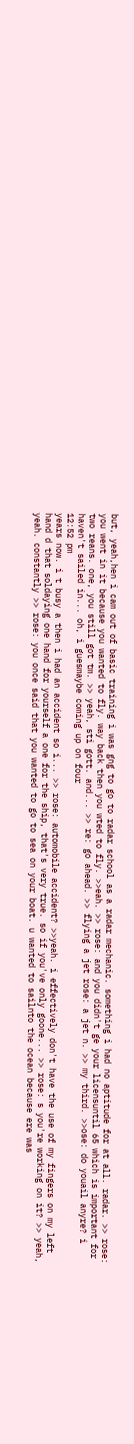but, yeah,hen i cam out of basic training i was gng to go to radar school as a radar mechanic. something i had no aptitude for at all. radar. >> rose: you went in it because you wanted to fly. way back then you wted to fly. >>eah. >> rose: and you didn't ge your licensuntil 65 which is important for two reans. one, you still got tm. >> yeah, sti gott. and... >> re: go ahead. >> flying a jet rose: a jet n. >> my third. >>ose: do youail anyre? i haven't sailed in... oh, i guesmaybe coming up on four
12:52 pm
years now. i t busy a then i had an accident so i... >> rose: automobile accident? >>yeah. i effectively don't have the use of my fingers on my left hand d that soldaying one hand for yourself a one for the ship, that's very true. so if you've only goone... >> rose: s you're working on it? >> yeah, yeah. constantly >> rose: you once said that you wanted to go to sea on your boat. u wanted to sailnto the ocean because ere was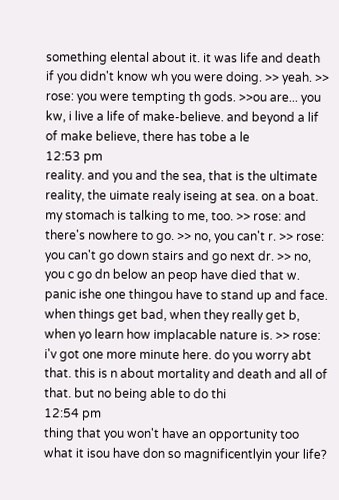something elental about it. it was life and death if you didn't know wh you were doing. >> yeah. >> rose: you were tempting th gods. >>ou are... you kw, i live a life of make-believe. and beyond a lif of make believe, there has tobe a le
12:53 pm
reality. and you and the sea, that is the ultimate reality, the uimate realy iseing at sea. on a boat. my stomach is talking to me, too. >> rose: and there's nowhere to go. >> no, you can't r. >> rose: you can't go down stairs and go next dr. >> no, you c go dn below an peop have died that w. panic ishe one thingou have to stand up and face. when things get bad, when they really get b, when yo learn how implacable nature is. >> rose: i'v got one more minute here. do you worry abt that. this is n about mortality and death and all of that. but no being able to do thi
12:54 pm
thing that you won't have an opportunity too what it isou have don so magnificentlyin your life?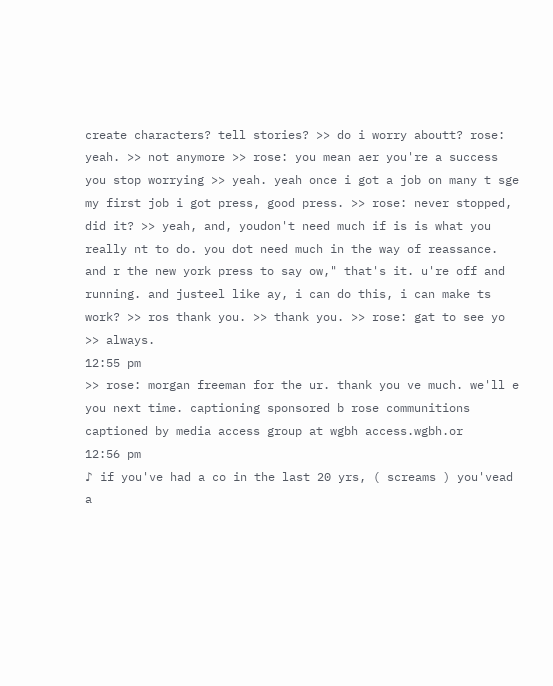create characters? tell stories? >> do i worry aboutt? rose: yeah. >> not anymore >> rose: you mean aer you're a success you stop worrying >> yeah. yeah once i got a job on many t sge my first job i got press, good press. >> rose: never stopped, did it? >> yeah, and, youdon't need much if is is what you really nt to do. you dot need much in the way of reassance. and r the new york press to say ow," that's it. u're off and running. and justeel like ay, i can do this, i can make ts work? >> ros thank you. >> thank you. >> rose: gat to see yo >> always.
12:55 pm
>> rose: morgan freeman for the ur. thank you ve much. we'll e you next time. captioning sponsored b rose communitions captioned by media access group at wgbh access.wgbh.or
12:56 pm
♪ if you've had a co in the last 20 yrs, ( screams ) you'vead a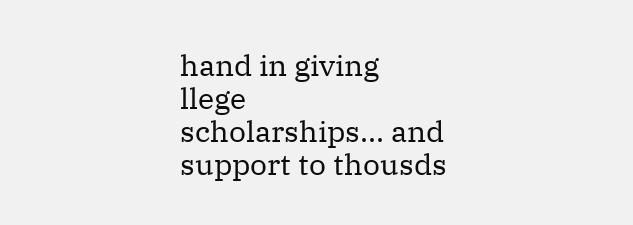hand in giving llege scholarships... and support to thousds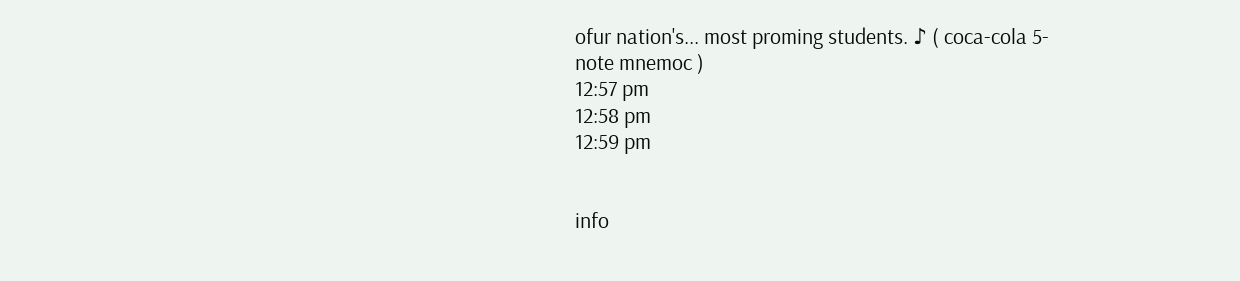ofur nation's... most proming students. ♪ ( coca-cola 5-note mnemoc )
12:57 pm
12:58 pm
12:59 pm


info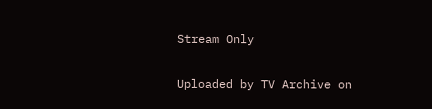Stream Only

Uploaded by TV Archive on